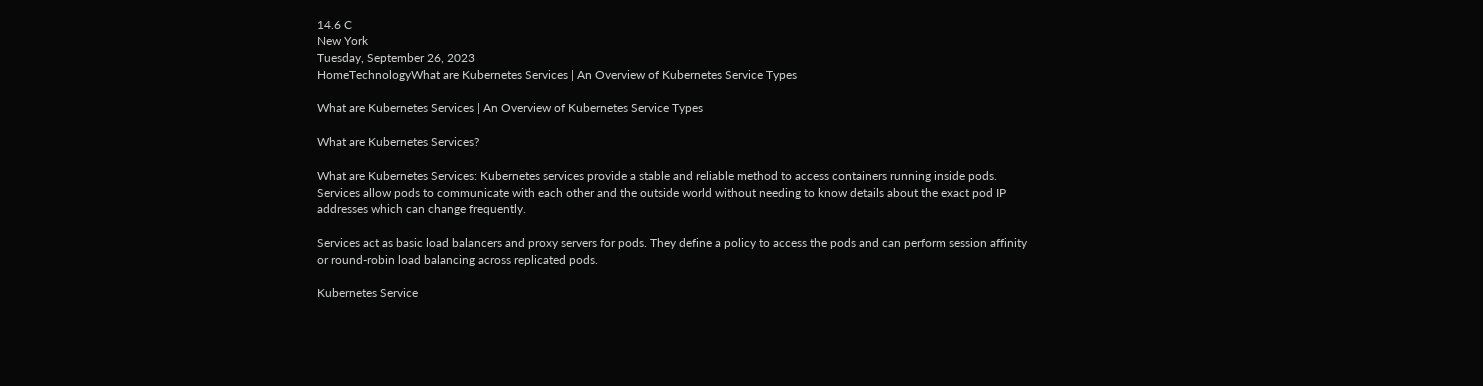14.6 C
New York
Tuesday, September 26, 2023
HomeTechnologyWhat are Kubernetes Services | An Overview of Kubernetes Service Types

What are Kubernetes Services | An Overview of Kubernetes Service Types

What are Kubernetes Services?

What are Kubernetes Services: Kubernetes services provide a stable and reliable method to access containers running inside pods. Services allow pods to communicate with each other and the outside world without needing to know details about the exact pod IP addresses which can change frequently.

Services act as basic load balancers and proxy servers for pods. They define a policy to access the pods and can perform session affinity or round-robin load balancing across replicated pods.

Kubernetes Service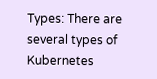Types: There are several types of Kubernetes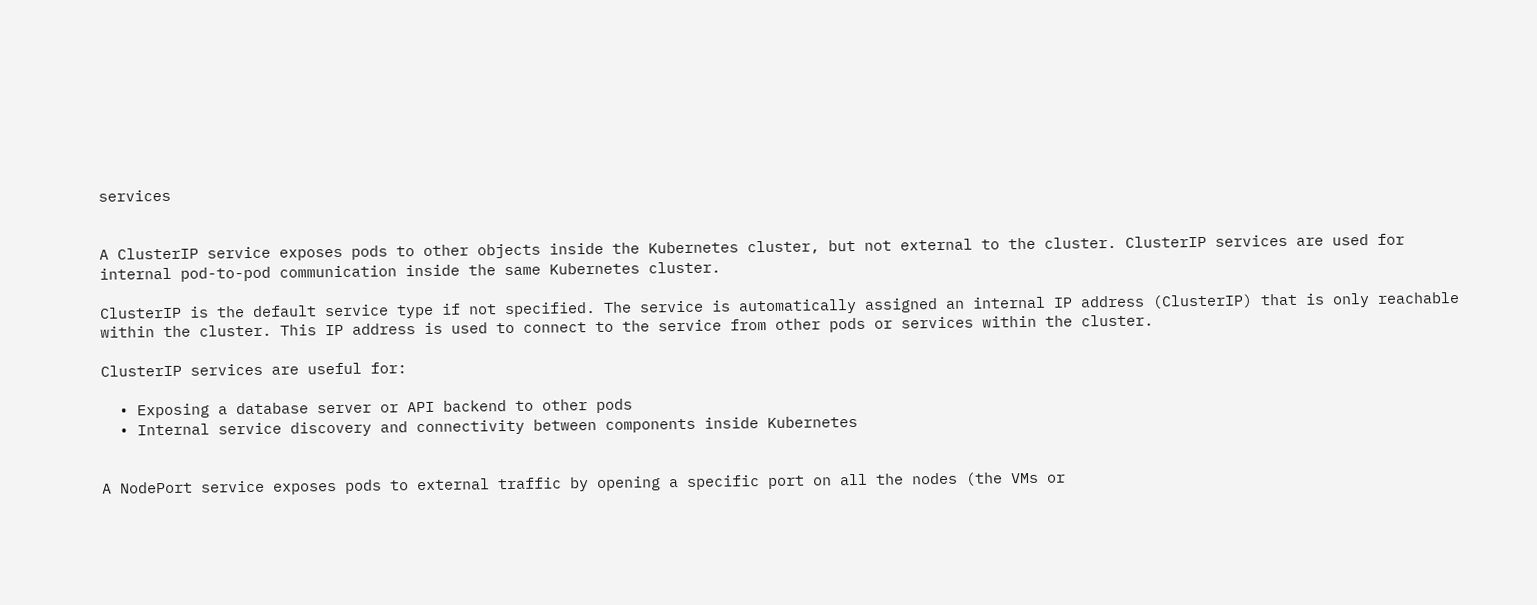services


A ClusterIP service exposes pods to other objects inside the Kubernetes cluster, but not external to the cluster. ClusterIP services are used for internal pod-to-pod communication inside the same Kubernetes cluster.

ClusterIP is the default service type if not specified. The service is automatically assigned an internal IP address (ClusterIP) that is only reachable within the cluster. This IP address is used to connect to the service from other pods or services within the cluster.

ClusterIP services are useful for:

  • Exposing a database server or API backend to other pods
  • Internal service discovery and connectivity between components inside Kubernetes


A NodePort service exposes pods to external traffic by opening a specific port on all the nodes (the VMs or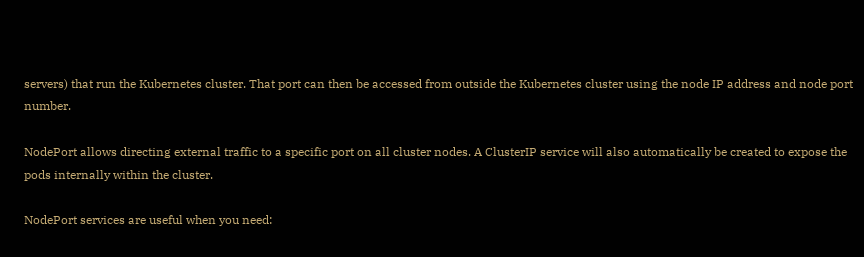servers) that run the Kubernetes cluster. That port can then be accessed from outside the Kubernetes cluster using the node IP address and node port number.

NodePort allows directing external traffic to a specific port on all cluster nodes. A ClusterIP service will also automatically be created to expose the pods internally within the cluster.

NodePort services are useful when you need: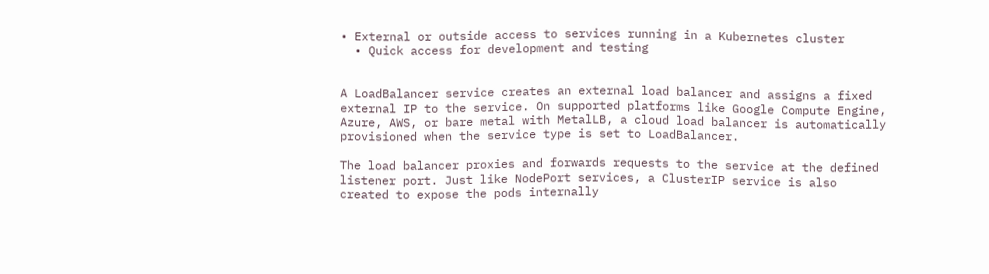• External or outside access to services running in a Kubernetes cluster
  • Quick access for development and testing


A LoadBalancer service creates an external load balancer and assigns a fixed external IP to the service. On supported platforms like Google Compute Engine, Azure, AWS, or bare metal with MetalLB, a cloud load balancer is automatically provisioned when the service type is set to LoadBalancer.

The load balancer proxies and forwards requests to the service at the defined listener port. Just like NodePort services, a ClusterIP service is also created to expose the pods internally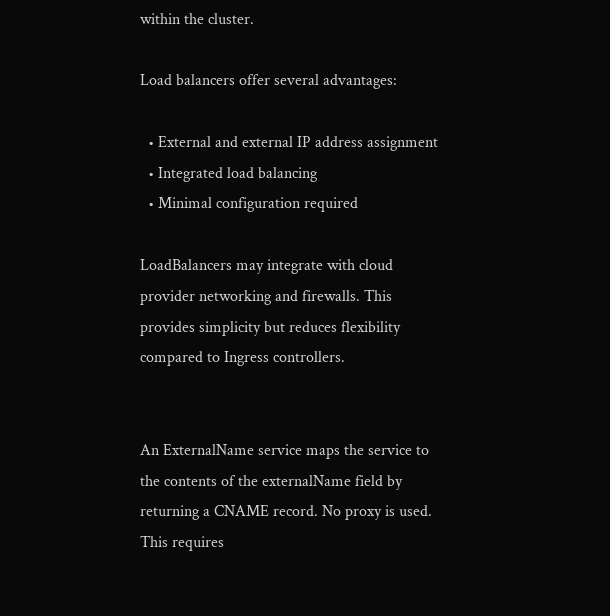within the cluster.

Load balancers offer several advantages:

  • External and external IP address assignment
  • Integrated load balancing
  • Minimal configuration required

LoadBalancers may integrate with cloud provider networking and firewalls. This provides simplicity but reduces flexibility compared to Ingress controllers.


An ExternalName service maps the service to the contents of the externalName field by returning a CNAME record. No proxy is used. This requires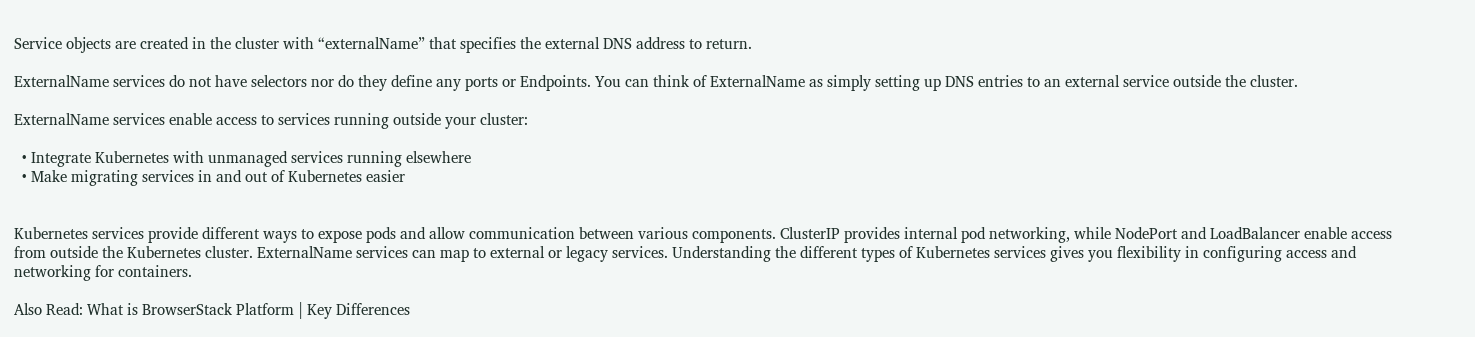Service objects are created in the cluster with “externalName” that specifies the external DNS address to return.

ExternalName services do not have selectors nor do they define any ports or Endpoints. You can think of ExternalName as simply setting up DNS entries to an external service outside the cluster.

ExternalName services enable access to services running outside your cluster:

  • Integrate Kubernetes with unmanaged services running elsewhere
  • Make migrating services in and out of Kubernetes easier


Kubernetes services provide different ways to expose pods and allow communication between various components. ClusterIP provides internal pod networking, while NodePort and LoadBalancer enable access from outside the Kubernetes cluster. ExternalName services can map to external or legacy services. Understanding the different types of Kubernetes services gives you flexibility in configuring access and networking for containers.

Also Read: What is BrowserStack Platform | Key Differences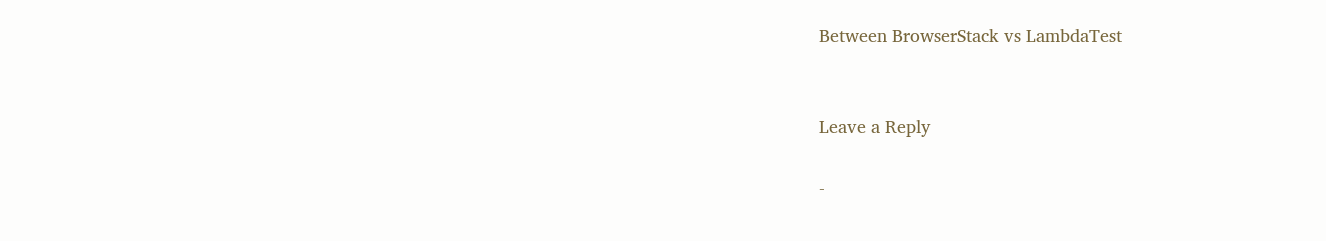Between BrowserStack vs LambdaTest


Leave a Reply

-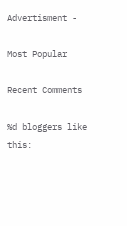Advertisment -

Most Popular

Recent Comments

%d bloggers like this: